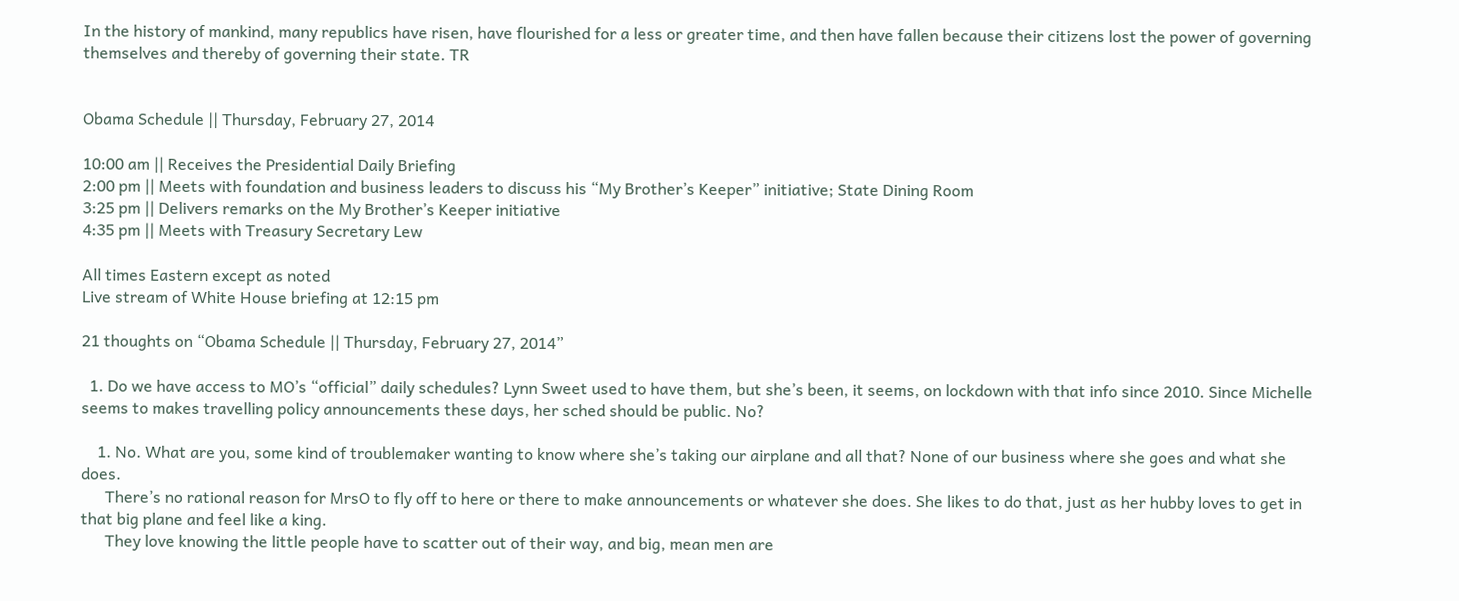In the history of mankind, many republics have risen, have flourished for a less or greater time, and then have fallen because their citizens lost the power of governing themselves and thereby of governing their state. TR


Obama Schedule || Thursday, February 27, 2014

10:00 am || Receives the Presidential Daily Briefing
2:00 pm || Meets with foundation and business leaders to discuss his “My Brother’s Keeper” initiative; State Dining Room
3:25 pm || Delivers remarks on the My Brother’s Keeper initiative
4:35 pm || Meets with Treasury Secretary Lew

All times Eastern except as noted
Live stream of White House briefing at 12:15 pm

21 thoughts on “Obama Schedule || Thursday, February 27, 2014”

  1. Do we have access to MO’s “official” daily schedules? Lynn Sweet used to have them, but she’s been, it seems, on lockdown with that info since 2010. Since Michelle seems to makes travelling policy announcements these days, her sched should be public. No?

    1. No. What are you, some kind of troublemaker wanting to know where she’s taking our airplane and all that? None of our business where she goes and what she does.
      There’s no rational reason for MrsO to fly off to here or there to make announcements or whatever she does. She likes to do that, just as her hubby loves to get in that big plane and feel like a king.
      They love knowing the little people have to scatter out of their way, and big, mean men are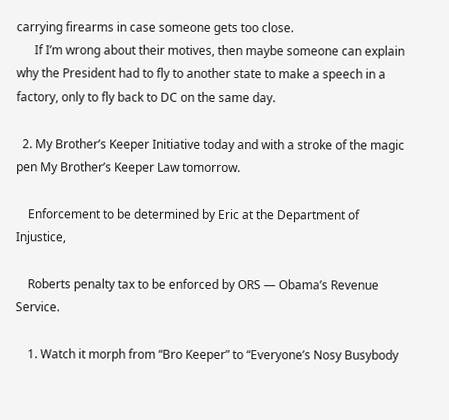carrying firearms in case someone gets too close.
      If I’m wrong about their motives, then maybe someone can explain why the President had to fly to another state to make a speech in a factory, only to fly back to DC on the same day.

  2. My Brother’s Keeper Initiative today and with a stroke of the magic pen My Brother’s Keeper Law tomorrow.

    Enforcement to be determined by Eric at the Department of Injustice,

    Roberts penalty tax to be enforced by ORS — Obama’s Revenue Service.

    1. Watch it morph from “Bro Keeper” to “Everyone’s Nosy Busybody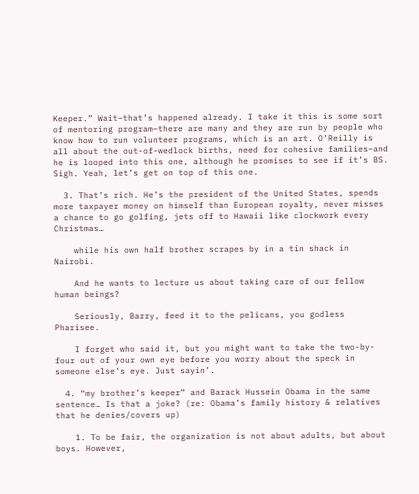Keeper.” Wait–that’s happened already. I take it this is some sort of mentoring program–there are many and they are run by people who know how to run volunteer programs, which is an art. O’Reilly is all about the out-of-wedlock births, need for cohesive families–and he is looped into this one, although he promises to see if it’s BS. Sigh. Yeah, let’s get on top of this one.

  3. That’s rich. He’s the president of the United States, spends more taxpayer money on himself than European royalty, never misses a chance to go golfing, jets off to Hawaii like clockwork every Christmas…

    while his own half brother scrapes by in a tin shack in Nairobi.

    And he wants to lecture us about taking care of our fellow human beings?

    Seriously, Barry, feed it to the pelicans, you godless Pharisee.

    I forget who said it, but you might want to take the two-by-four out of your own eye before you worry about the speck in someone else’s eye. Just sayin’.

  4. “my brother’s keeper” and Barack Hussein Obama in the same sentence… Is that a joke? (re: Obama’s family history & relatives that he denies/covers up)

    1. To be fair, the organization is not about adults, but about boys. However,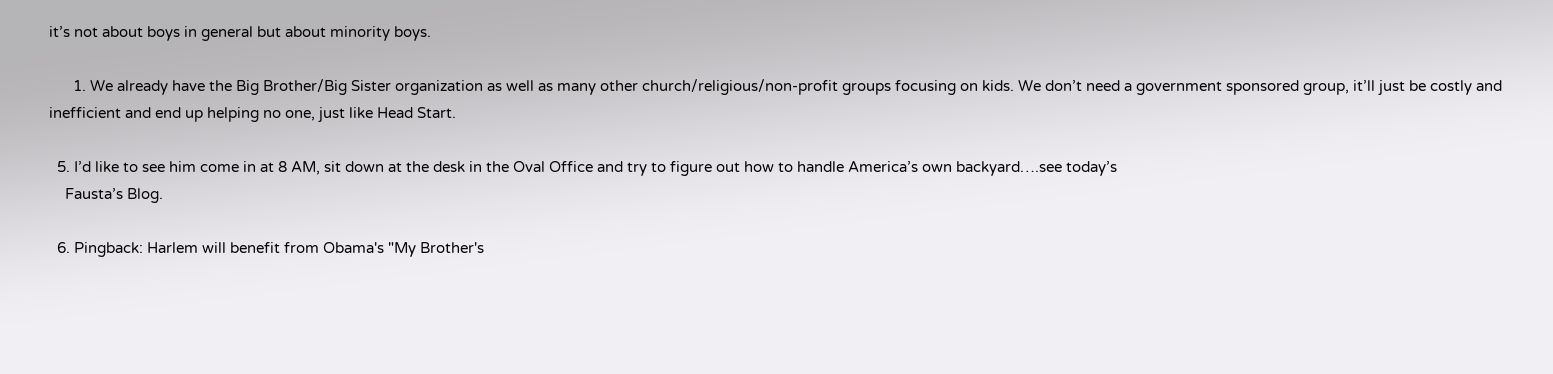it’s not about boys in general but about minority boys.

      1. We already have the Big Brother/Big Sister organization as well as many other church/religious/non-profit groups focusing on kids. We don’t need a government sponsored group, it’ll just be costly and inefficient and end up helping no one, just like Head Start.

  5. I’d like to see him come in at 8 AM, sit down at the desk in the Oval Office and try to figure out how to handle America’s own backyard….see today’s
    Fausta’s Blog.

  6. Pingback: Harlem will benefit from Obama's "My Brother's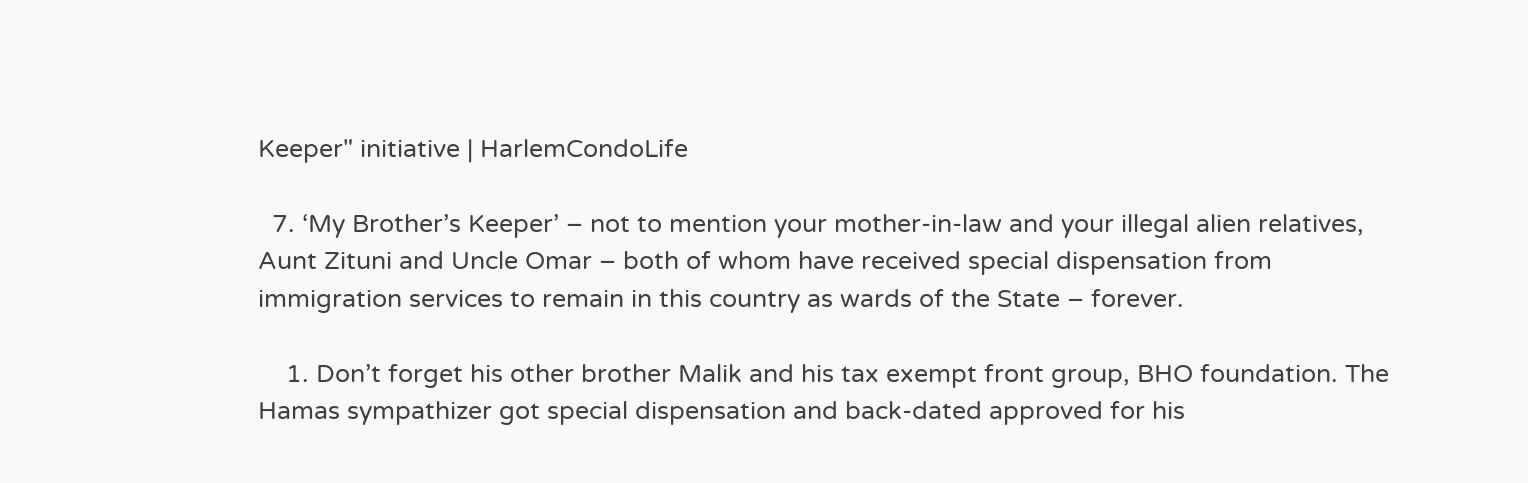Keeper" initiative | HarlemCondoLife

  7. ‘My Brother’s Keeper’ – not to mention your mother-in-law and your illegal alien relatives, Aunt Zituni and Uncle Omar – both of whom have received special dispensation from immigration services to remain in this country as wards of the State – forever.

    1. Don’t forget his other brother Malik and his tax exempt front group, BHO foundation. The Hamas sympathizer got special dispensation and back-dated approved for his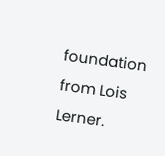foundation from Lois Lerner.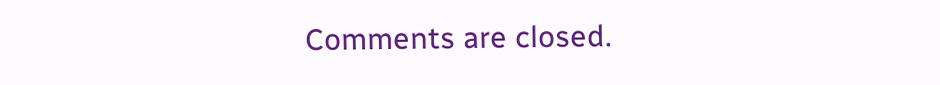Comments are closed.